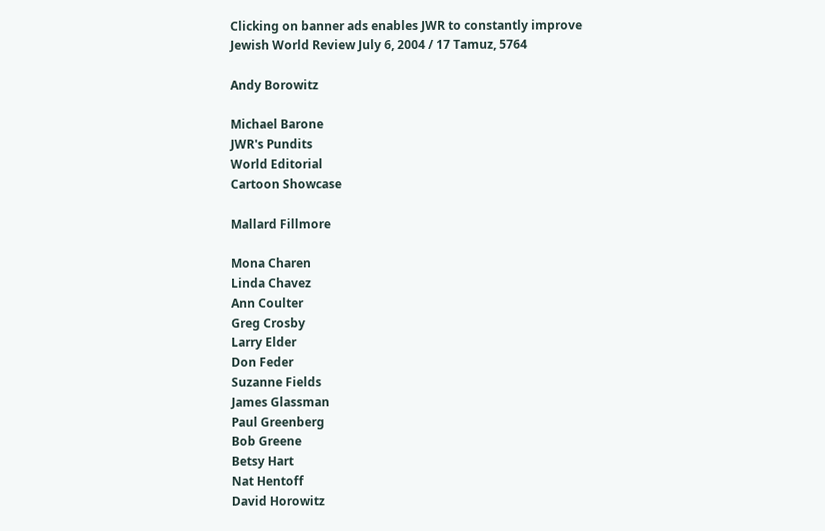Clicking on banner ads enables JWR to constantly improve
Jewish World Review July 6, 2004 / 17 Tamuz, 5764

Andy Borowitz

Michael Barone
JWR's Pundits
World Editorial
Cartoon Showcase

Mallard Fillmore

Mona Charen
Linda Chavez
Ann Coulter
Greg Crosby
Larry Elder
Don Feder
Suzanne Fields
James Glassman
Paul Greenberg
Bob Greene
Betsy Hart
Nat Hentoff
David Horowitz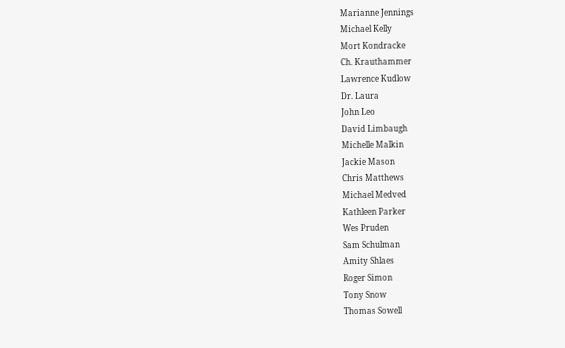Marianne Jennings
Michael Kelly
Mort Kondracke
Ch. Krauthammer
Lawrence Kudlow
Dr. Laura
John Leo
David Limbaugh
Michelle Malkin
Jackie Mason
Chris Matthews
Michael Medved
Kathleen Parker
Wes Pruden
Sam Schulman
Amity Shlaes
Roger Simon
Tony Snow
Thomas Sowell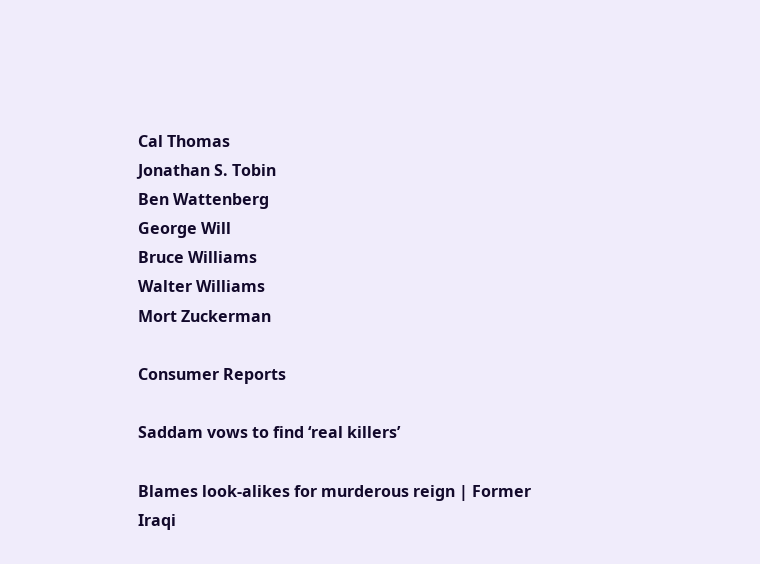Cal Thomas
Jonathan S. Tobin
Ben Wattenberg
George Will
Bruce Williams
Walter Williams
Mort Zuckerman

Consumer Reports

Saddam vows to find ‘real killers’

Blames look-alikes for murderous reign | Former Iraqi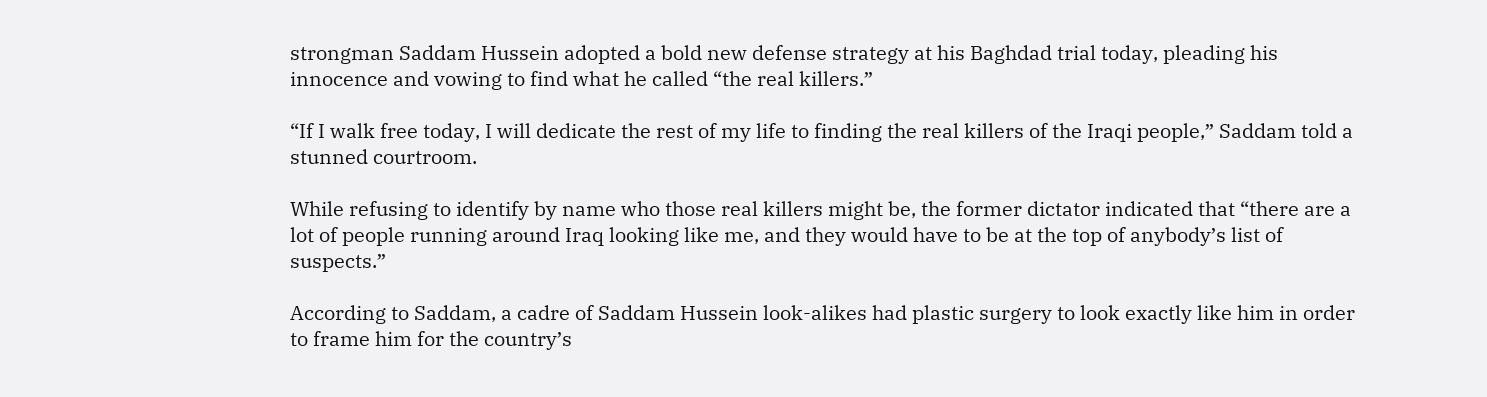strongman Saddam Hussein adopted a bold new defense strategy at his Baghdad trial today, pleading his innocence and vowing to find what he called “the real killers.”

“If I walk free today, I will dedicate the rest of my life to finding the real killers of the Iraqi people,” Saddam told a stunned courtroom.

While refusing to identify by name who those real killers might be, the former dictator indicated that “there are a lot of people running around Iraq looking like me, and they would have to be at the top of anybody’s list of suspects.”

According to Saddam, a cadre of Saddam Hussein look-alikes had plastic surgery to look exactly like him in order to frame him for the country’s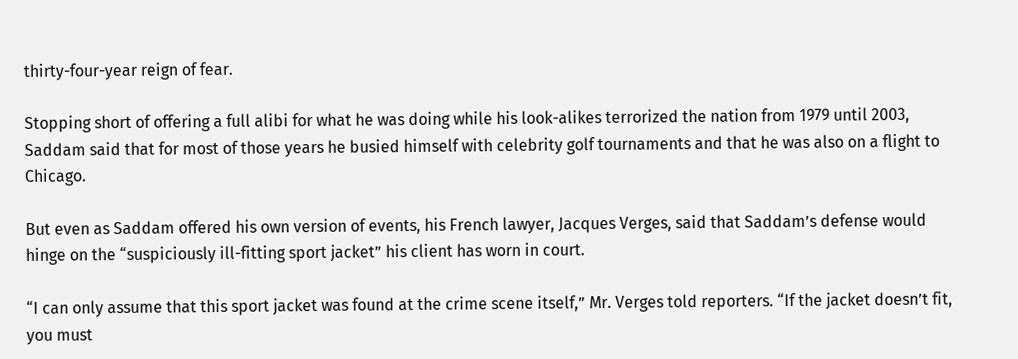thirty-four-year reign of fear.

Stopping short of offering a full alibi for what he was doing while his look-alikes terrorized the nation from 1979 until 2003, Saddam said that for most of those years he busied himself with celebrity golf tournaments and that he was also on a flight to Chicago.

But even as Saddam offered his own version of events, his French lawyer, Jacques Verges, said that Saddam’s defense would hinge on the “suspiciously ill-fitting sport jacket” his client has worn in court.

“I can only assume that this sport jacket was found at the crime scene itself,” Mr. Verges told reporters. “If the jacket doesn’t fit, you must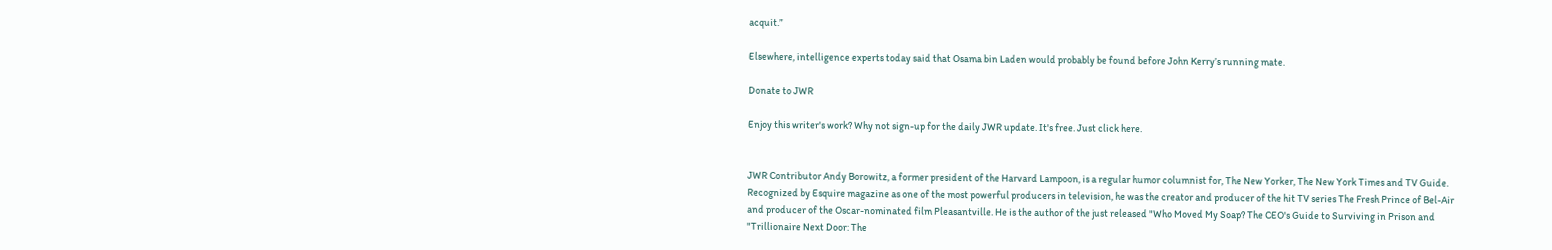acquit.”

Elsewhere, intelligence experts today said that Osama bin Laden would probably be found before John Kerry’s running mate.

Donate to JWR

Enjoy this writer's work? Why not sign-up for the daily JWR update. It's free. Just click here.


JWR Contributor Andy Borowitz, a former president of the Harvard Lampoon, is a regular humor columnist for, The New Yorker, The New York Times and TV Guide. Recognized by Esquire magazine as one of the most powerful producers in television, he was the creator and producer of the hit TV series The Fresh Prince of Bel-Air and producer of the Oscar-nominated film Pleasantville. He is the author of the just released "Who Moved My Soap? The CEO's Guide to Surviving in Prison and "Trillionaire Next Door: The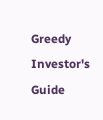Greedy Investor's Guide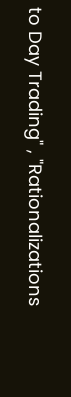to Day Trading" , "Rationalizations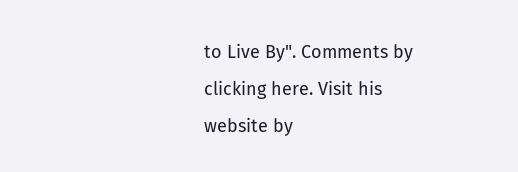to Live By". Comments by clicking here. Visit his website by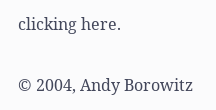clicking here.


© 2004, Andy Borowitz